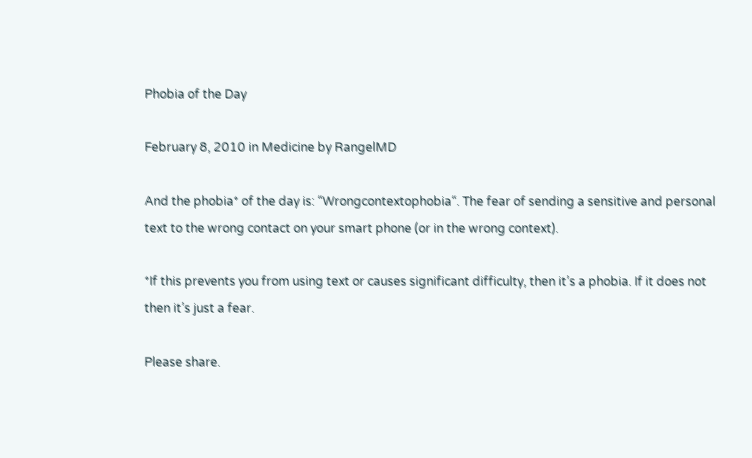Phobia of the Day

February 8, 2010 in Medicine by RangelMD

And the phobia* of the day is: “Wrongcontextophobia“. The fear of sending a sensitive and personal text to the wrong contact on your smart phone (or in the wrong context).

*If this prevents you from using text or causes significant difficulty, then it’s a phobia. If it does not then it’s just a fear.

Please share.